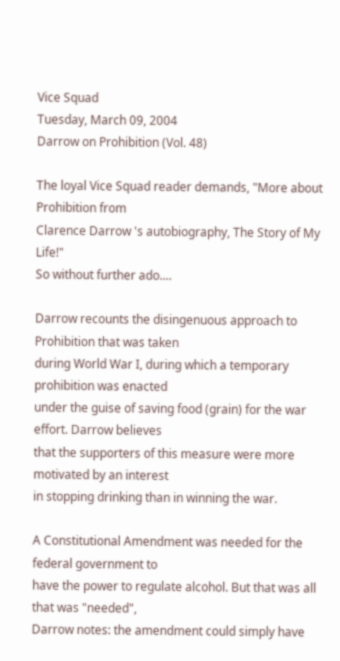Vice Squad
Tuesday, March 09, 2004
Darrow on Prohibition (Vol. 48)

The loyal Vice Squad reader demands, "More about Prohibition from
Clarence Darrow 's autobiography, The Story of My Life!"
So without further ado....

Darrow recounts the disingenuous approach to Prohibition that was taken
during World War I, during which a temporary prohibition was enacted
under the guise of saving food (grain) for the war effort. Darrow believes
that the supporters of this measure were more motivated by an interest
in stopping drinking than in winning the war.

A Constitutional Amendment was needed for the federal government to
have the power to regulate alcohol. But that was all that was "needed",
Darrow notes: the amendment could simply have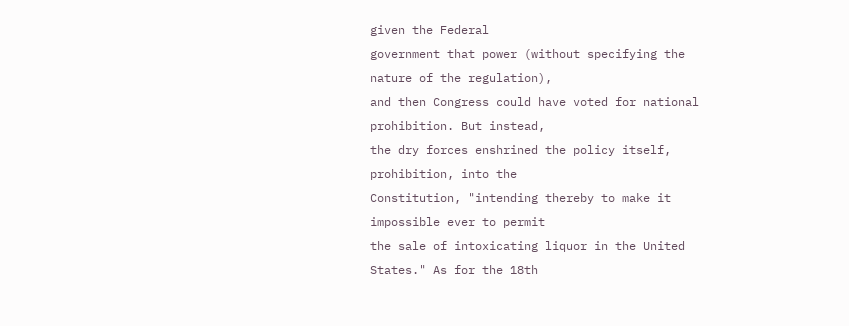given the Federal
government that power (without specifying the nature of the regulation),
and then Congress could have voted for national prohibition. But instead,
the dry forces enshrined the policy itself, prohibition, into the
Constitution, "intending thereby to make it impossible ever to permit
the sale of intoxicating liquor in the United States." As for the 18th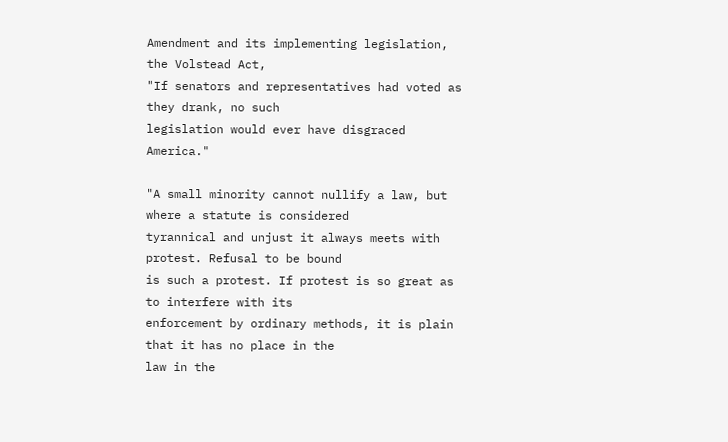Amendment and its implementing legislation, the Volstead Act,
"If senators and representatives had voted as they drank, no such
legislation would ever have disgraced America."

"A small minority cannot nullify a law, but where a statute is considered
tyrannical and unjust it always meets with protest. Refusal to be bound
is such a protest. If protest is so great as to interfere with its
enforcement by ordinary methods, it is plain that it has no place in the
law in the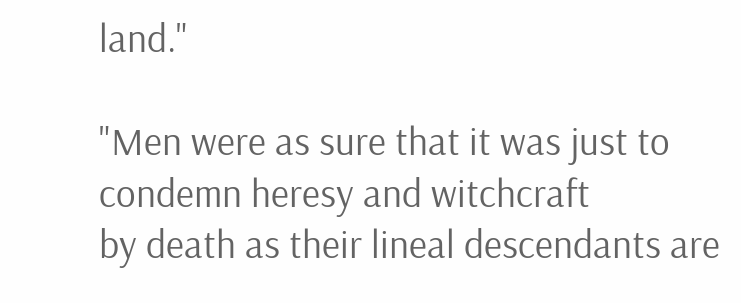land."

"Men were as sure that it was just to condemn heresy and witchcraft
by death as their lineal descendants are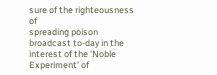sure of the righteousness of
spreading poison broadcast to-day in the interest of the 'Noble
Experiment' of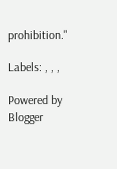prohibition."

Labels: , , ,

Powered by Blogger